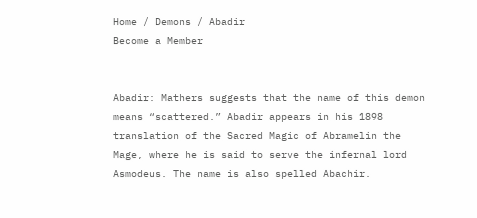Home / Demons / Abadir
Become a Member


Abadir: Mathers suggests that the name of this demon means “scattered.” Abadir appears in his 1898 translation of the Sacred Magic of Abramelin the Mage, where he is said to serve the infernal lord Asmodeus. The name is also spelled Abachir.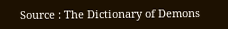Source : The Dictionary of Demons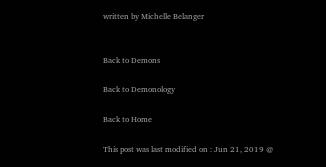written by Michelle Belanger


Back to Demons

Back to Demonology

Back to Home

This post was last modified on : Jun 21, 2019 @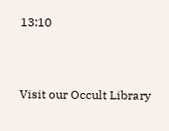13:10


Visit our Occult Library